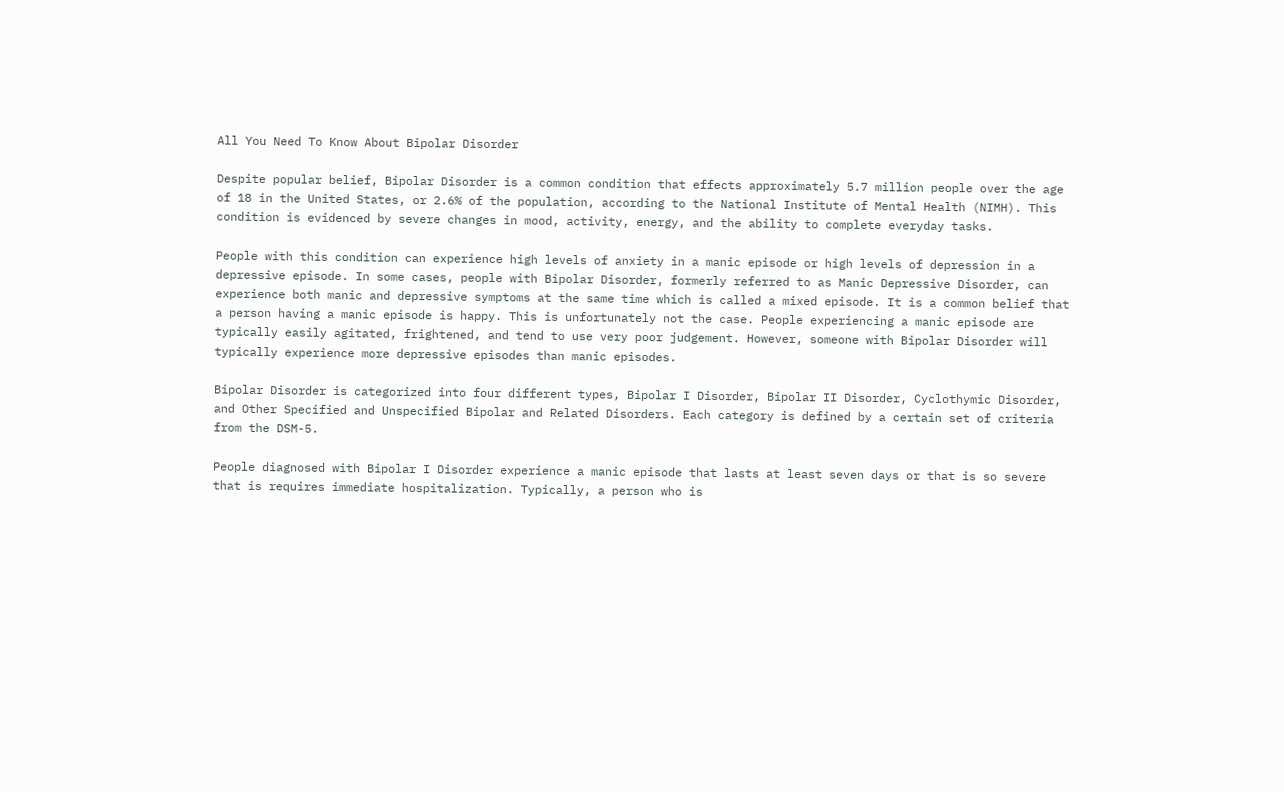All You Need To Know About Bipolar Disorder

Despite popular belief, Bipolar Disorder is a common condition that effects approximately 5.7 million people over the age of 18 in the United States, or 2.6% of the population, according to the National Institute of Mental Health (NIMH). This condition is evidenced by severe changes in mood, activity, energy, and the ability to complete everyday tasks.

People with this condition can experience high levels of anxiety in a manic episode or high levels of depression in a depressive episode. In some cases, people with Bipolar Disorder, formerly referred to as Manic Depressive Disorder, can experience both manic and depressive symptoms at the same time which is called a mixed episode. It is a common belief that a person having a manic episode is happy. This is unfortunately not the case. People experiencing a manic episode are typically easily agitated, frightened, and tend to use very poor judgement. However, someone with Bipolar Disorder will typically experience more depressive episodes than manic episodes.

Bipolar Disorder is categorized into four different types, Bipolar I Disorder, Bipolar II Disorder, Cyclothymic Disorder, and Other Specified and Unspecified Bipolar and Related Disorders. Each category is defined by a certain set of criteria from the DSM-5.

People diagnosed with Bipolar I Disorder experience a manic episode that lasts at least seven days or that is so severe that is requires immediate hospitalization. Typically, a person who is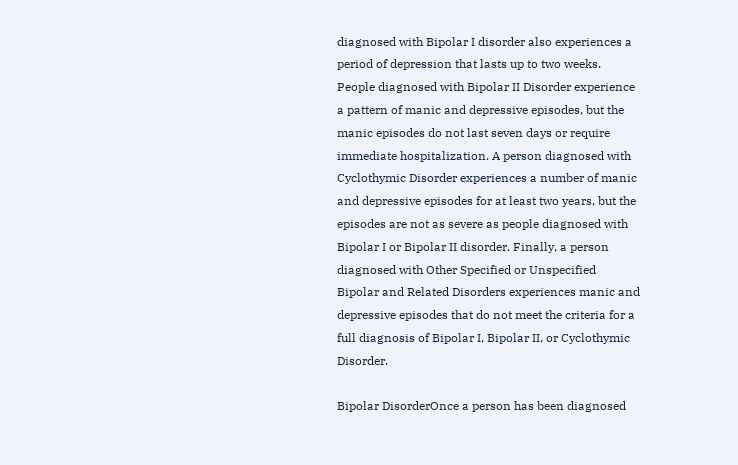diagnosed with Bipolar I disorder also experiences a period of depression that lasts up to two weeks. People diagnosed with Bipolar II Disorder experience a pattern of manic and depressive episodes, but the manic episodes do not last seven days or require immediate hospitalization. A person diagnosed with Cyclothymic Disorder experiences a number of manic and depressive episodes for at least two years, but the episodes are not as severe as people diagnosed with Bipolar I or Bipolar II disorder. Finally, a person diagnosed with Other Specified or Unspecified Bipolar and Related Disorders experiences manic and depressive episodes that do not meet the criteria for a full diagnosis of Bipolar I, Bipolar II, or Cyclothymic Disorder.

Bipolar DisorderOnce a person has been diagnosed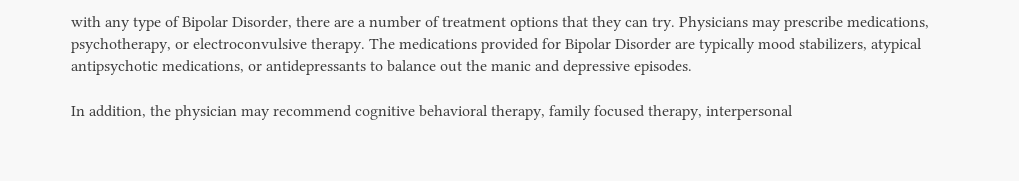with any type of Bipolar Disorder, there are a number of treatment options that they can try. Physicians may prescribe medications, psychotherapy, or electroconvulsive therapy. The medications provided for Bipolar Disorder are typically mood stabilizers, atypical antipsychotic medications, or antidepressants to balance out the manic and depressive episodes.

In addition, the physician may recommend cognitive behavioral therapy, family focused therapy, interpersonal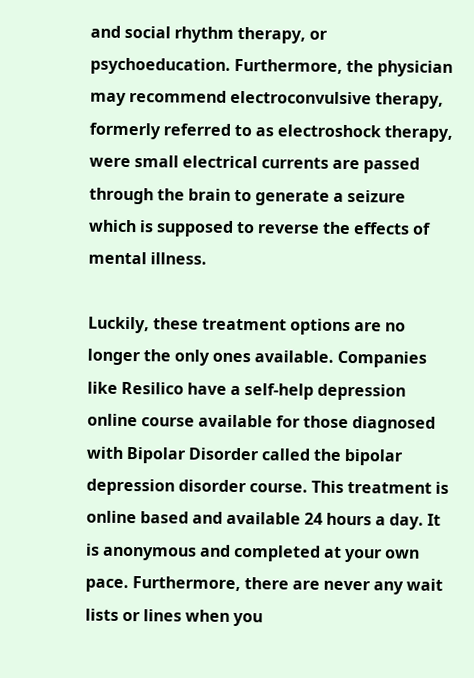and social rhythm therapy, or psychoeducation. Furthermore, the physician may recommend electroconvulsive therapy, formerly referred to as electroshock therapy, were small electrical currents are passed through the brain to generate a seizure which is supposed to reverse the effects of mental illness.

Luckily, these treatment options are no longer the only ones available. Companies like Resilico have a self-help depression online course available for those diagnosed with Bipolar Disorder called the bipolar depression disorder course. This treatment is online based and available 24 hours a day. It is anonymous and completed at your own pace. Furthermore, there are never any wait lists or lines when you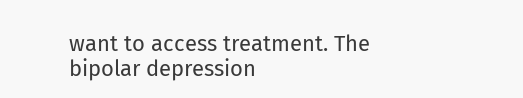want to access treatment. The bipolar depression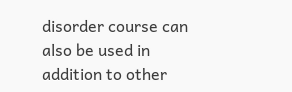disorder course can also be used in addition to other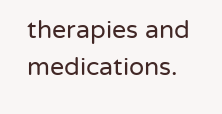therapies and medications.